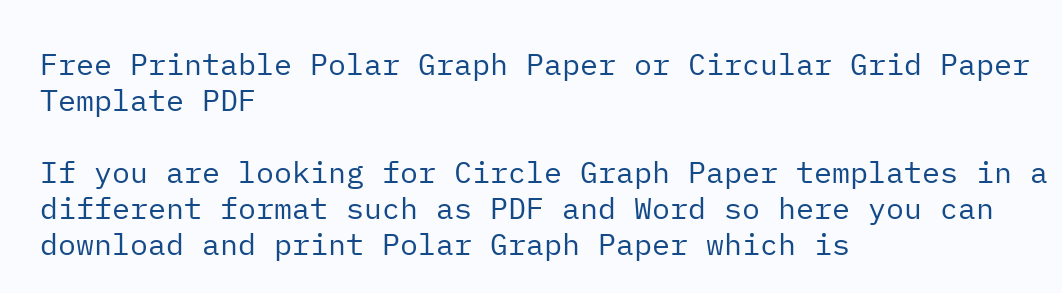Free Printable Polar Graph Paper or Circular Grid Paper Template PDF

If you are looking for Circle Graph Paper templates in a different format such as PDF and Word so here you can download and print Polar Graph Paper which is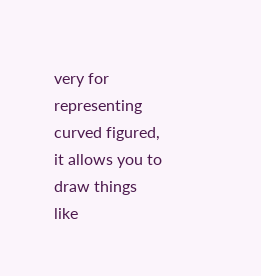very for representing curved figured, it allows you to draw things like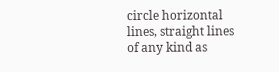circle horizontal lines, straight lines of any kind as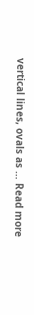vertical lines, ovals as … Read more